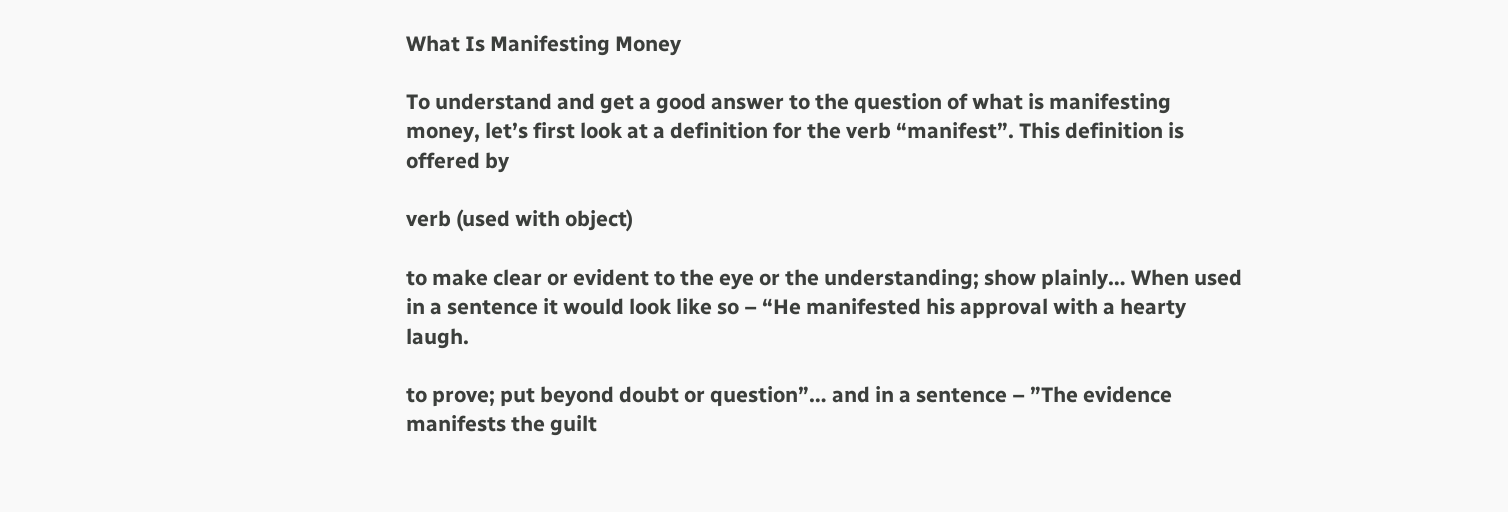What Is Manifesting Money

To understand and get a good answer to the question of what is manifesting money, let’s first look at a definition for the verb “manifest”. This definition is offered by

verb (used with object)

to make clear or evident to the eye or the understanding; show plainly… When used in a sentence it would look like so – “He manifested his approval with a hearty laugh.

to prove; put beyond doubt or question”… and in a sentence – ”The evidence manifests the guilt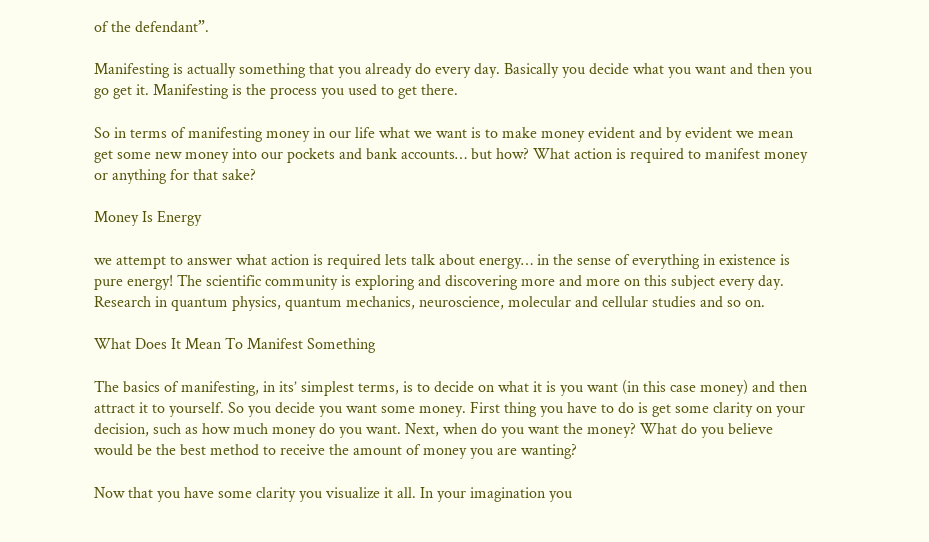of the defendant”.

Manifesting is actually something that you already do every day. Basically you decide what you want and then you go get it. Manifesting is the process you used to get there.

So in terms of manifesting money in our life what we want is to make money evident and by evident we mean get some new money into our pockets and bank accounts… but how? What action is required to manifest money or anything for that sake?

Money Is Energy

we attempt to answer what action is required lets talk about energy… in the sense of everything in existence is pure energy! The scientific community is exploring and discovering more and more on this subject every day. Research in quantum physics, quantum mechanics, neuroscience, molecular and cellular studies and so on.

What Does It Mean To Manifest Something

The basics of manifesting, in its’ simplest terms, is to decide on what it is you want (in this case money) and then attract it to yourself. So you decide you want some money. First thing you have to do is get some clarity on your decision, such as how much money do you want. Next, when do you want the money? What do you believe would be the best method to receive the amount of money you are wanting?

Now that you have some clarity you visualize it all. In your imagination you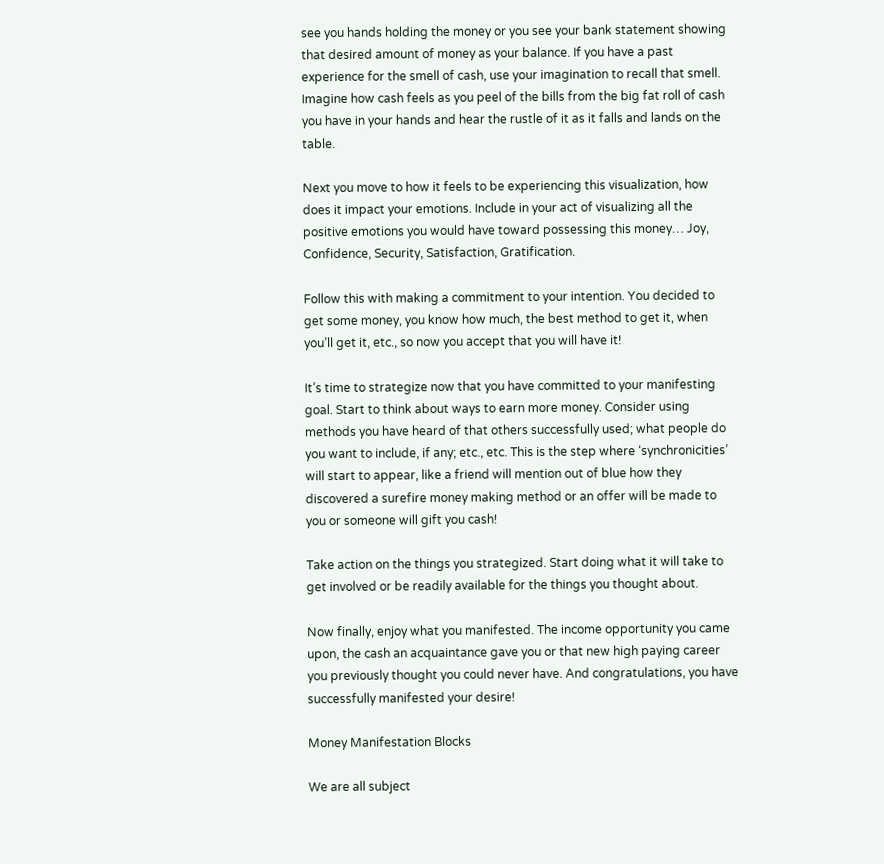see you hands holding the money or you see your bank statement showing that desired amount of money as your balance. If you have a past experience for the smell of cash, use your imagination to recall that smell. Imagine how cash feels as you peel of the bills from the big fat roll of cash you have in your hands and hear the rustle of it as it falls and lands on the table.

Next you move to how it feels to be experiencing this visualization, how does it impact your emotions. Include in your act of visualizing all the positive emotions you would have toward possessing this money… Joy, Confidence, Security, Satisfaction, Gratification.

Follow this with making a commitment to your intention. You decided to get some money, you know how much, the best method to get it, when you’ll get it, etc., so now you accept that you will have it!

It’s time to strategize now that you have committed to your manifesting goal. Start to think about ways to earn more money. Consider using methods you have heard of that others successfully used; what people do you want to include, if any; etc., etc. This is the step where ‘synchronicities’ will start to appear, like a friend will mention out of blue how they discovered a surefire money making method or an offer will be made to you or someone will gift you cash!

Take action on the things you strategized. Start doing what it will take to get involved or be readily available for the things you thought about.

Now finally, enjoy what you manifested. The income opportunity you came upon, the cash an acquaintance gave you or that new high paying career you previously thought you could never have. And congratulations, you have successfully manifested your desire!

Money Manifestation Blocks

We are all subject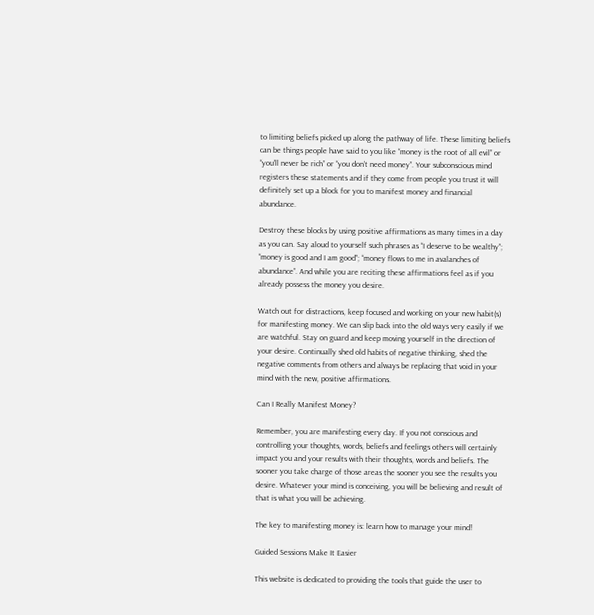to limiting beliefs picked up along the pathway of life. These limiting beliefs can be things people have said to you like “money is the root of all evil” or “you’ll never be rich” or “you don’t need money”. Your subconscious mind registers these statements and if they come from people you trust it will definitely set up a block for you to manifest money and financial abundance.

Destroy these blocks by using positive affirmations as many times in a day as you can. Say aloud to yourself such phrases as “I deserve to be wealthy”; “money is good and I am good”; “money flows to me in avalanches of abundance”. And while you are reciting these affirmations feel as if you already possess the money you desire.

Watch out for distractions, keep focused and working on your new habit(s) for manifesting money. We can slip back into the old ways very easily if we are watchful. Stay on guard and keep moving yourself in the direction of your desire. Continually shed old habits of negative thinking, shed the negative comments from others and always be replacing that void in your mind with the new, positive affirmations.

Can I Really Manifest Money?

Remember, you are manifesting every day. If you not conscious and controlling your thoughts, words, beliefs and feelings others will certainly impact you and your results with their thoughts, words and beliefs. The sooner you take charge of those areas the sooner you see the results you desire. Whatever your mind is conceiving, you will be believing and result of that is what you will be achieving.

The key to manifesting money is: learn how to manage your mind!

Guided Sessions Make It Easier

This website is dedicated to providing the tools that guide the user to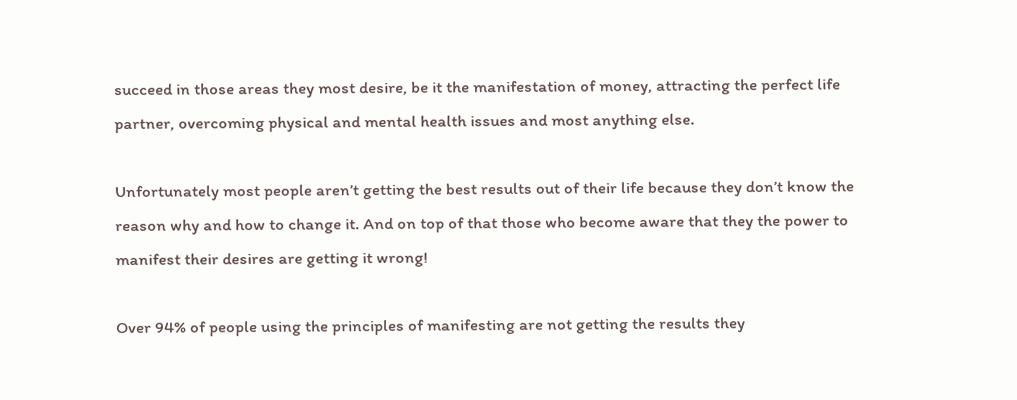succeed in those areas they most desire, be it the manifestation of money, attracting the perfect life partner, overcoming physical and mental health issues and most anything else.

Unfortunately most people aren’t getting the best results out of their life because they don’t know the reason why and how to change it. And on top of that those who become aware that they the power to manifest their desires are getting it wrong!

Over 94% of people using the principles of manifesting are not getting the results they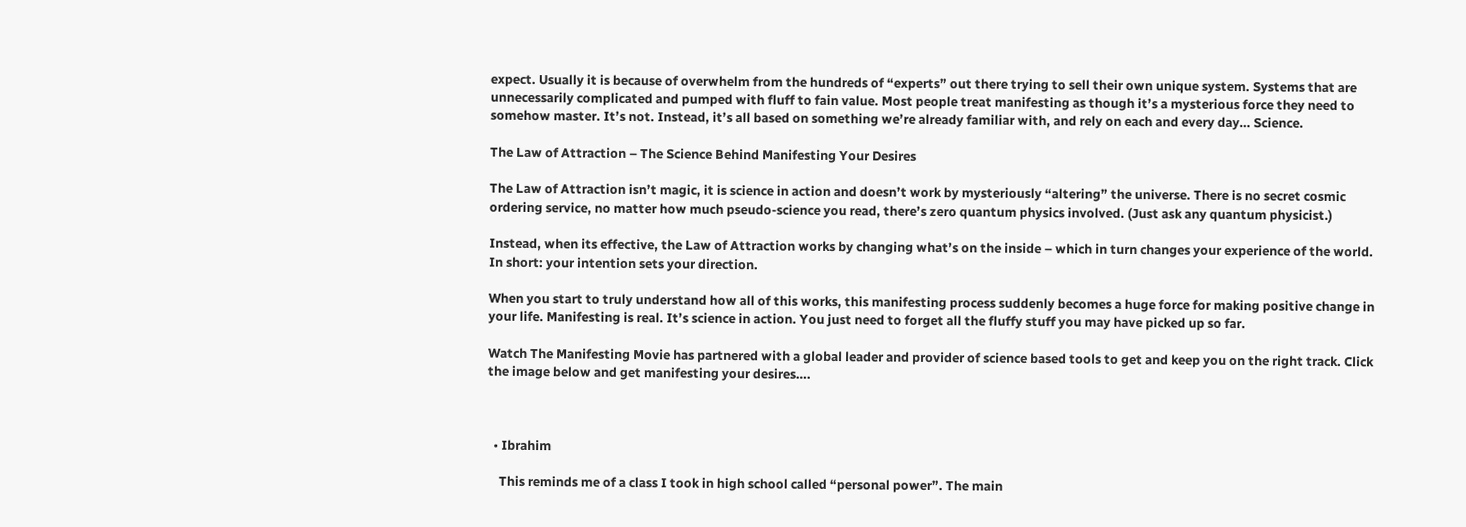expect. Usually it is because of overwhelm from the hundreds of “experts” out there trying to sell their own unique system. Systems that are unnecessarily complicated and pumped with fluff to fain value. Most people treat manifesting as though it’s a mysterious force they need to somehow master. It’s not. Instead, it’s all based on something we’re already familiar with, and rely on each and every day… Science.

The Law of Attraction – The Science Behind Manifesting Your Desires

The Law of Attraction isn’t magic, it is science in action and doesn’t work by mysteriously “altering” the universe. There is no secret cosmic ordering service, no matter how much pseudo-science you read, there’s zero quantum physics involved. (Just ask any quantum physicist.)

Instead, when its effective, the Law of Attraction works by changing what’s on the inside – which in turn changes your experience of the world. In short: your intention sets your direction.

When you start to truly understand how all of this works, this manifesting process suddenly becomes a huge force for making positive change in your life. Manifesting is real. It’s science in action. You just need to forget all the fluffy stuff you may have picked up so far.

Watch The Manifesting Movie has partnered with a global leader and provider of science based tools to get and keep you on the right track. Click the image below and get manifesting your desires….



  • Ibrahim

    This reminds me of a class I took in high school called “personal power”. The main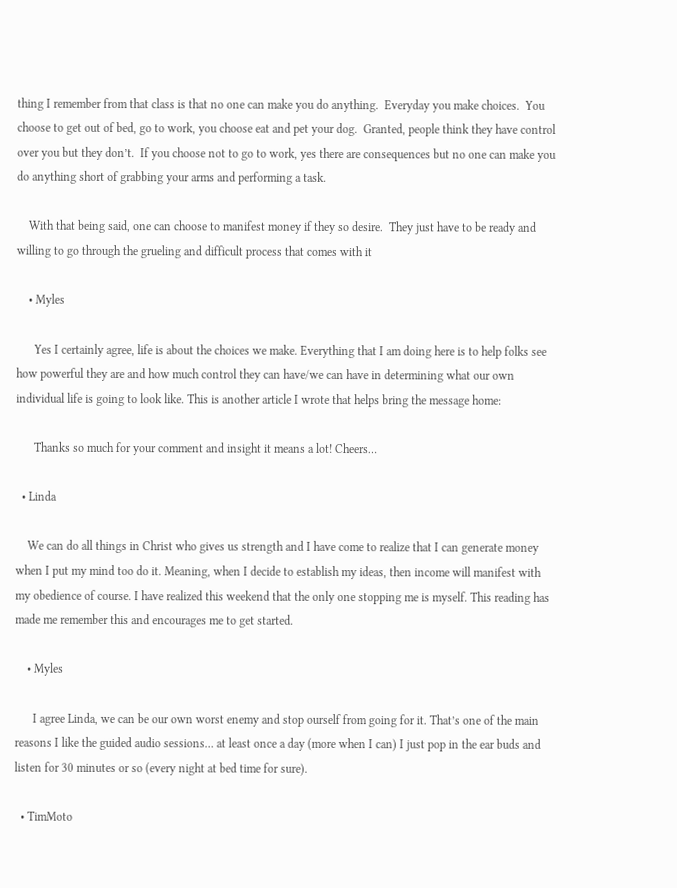thing I remember from that class is that no one can make you do anything.  Everyday you make choices.  You choose to get out of bed, go to work, you choose eat and pet your dog.  Granted, people think they have control over you but they don’t.  If you choose not to go to work, yes there are consequences but no one can make you do anything short of grabbing your arms and performing a task.

    With that being said, one can choose to manifest money if they so desire.  They just have to be ready and willing to go through the grueling and difficult process that comes with it

    • Myles

      Yes I certainly agree, life is about the choices we make. Everything that I am doing here is to help folks see how powerful they are and how much control they can have/we can have in determining what our own individual life is going to look like. This is another article I wrote that helps bring the message home:

      Thanks so much for your comment and insight it means a lot! Cheers…

  • Linda

    We can do all things in Christ who gives us strength and I have come to realize that I can generate money when I put my mind too do it. Meaning, when I decide to establish my ideas, then income will manifest with my obedience of course. I have realized this weekend that the only one stopping me is myself. This reading has made me remember this and encourages me to get started.

    • Myles

      I agree Linda, we can be our own worst enemy and stop ourself from going for it. That’s one of the main reasons I like the guided audio sessions… at least once a day (more when I can) I just pop in the ear buds and listen for 30 minutes or so (every night at bed time for sure).

  • TimMoto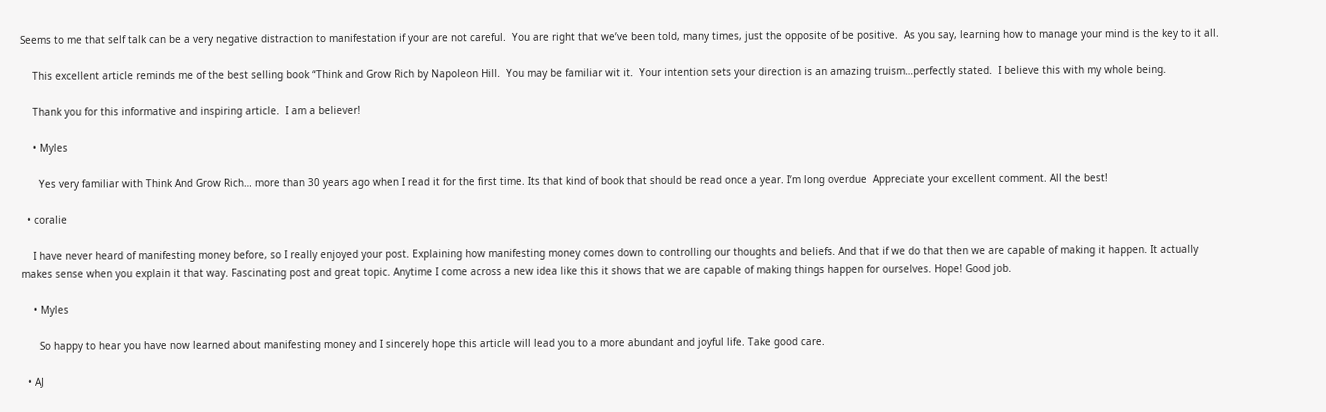Seems to me that self talk can be a very negative distraction to manifestation if your are not careful.  You are right that we’ve been told, many times, just the opposite of be positive.  As you say, learning how to manage your mind is the key to it all.

    This excellent article reminds me of the best selling book “Think and Grow Rich by Napoleon Hill.  You may be familiar wit it.  Your intention sets your direction is an amazing truism…perfectly stated.  I believe this with my whole being.

    Thank you for this informative and inspiring article.  I am a believer!

    • Myles

      Yes very familiar with Think And Grow Rich… more than 30 years ago when I read it for the first time. Its that kind of book that should be read once a year. I’m long overdue  Appreciate your excellent comment. All the best!

  • coralie

    I have never heard of manifesting money before, so I really enjoyed your post. Explaining how manifesting money comes down to controlling our thoughts and beliefs. And that if we do that then we are capable of making it happen. It actually makes sense when you explain it that way. Fascinating post and great topic. Anytime I come across a new idea like this it shows that we are capable of making things happen for ourselves. Hope! Good job.

    • Myles

      So happy to hear you have now learned about manifesting money and I sincerely hope this article will lead you to a more abundant and joyful life. Take good care.

  • AJ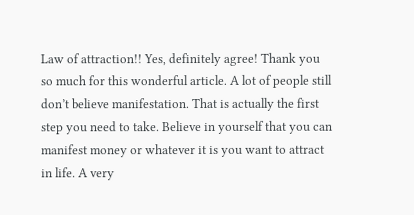Law of attraction!! Yes, definitely agree! Thank you so much for this wonderful article. A lot of people still don’t believe manifestation. That is actually the first step you need to take. Believe in yourself that you can manifest money or whatever it is you want to attract in life. A very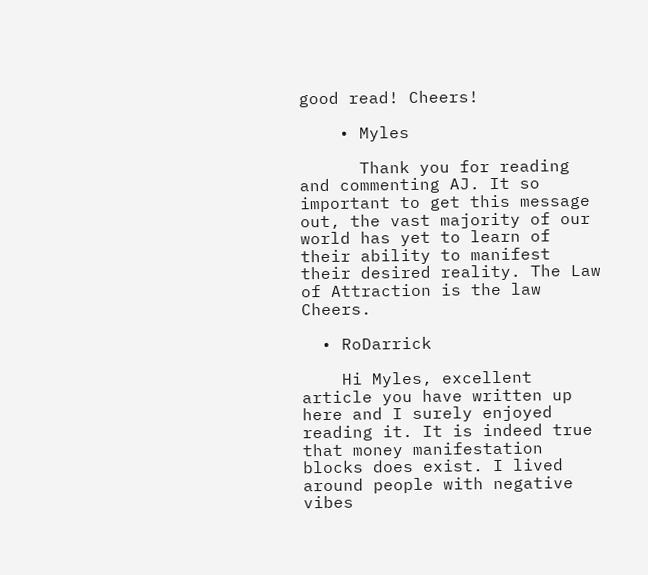good read! Cheers!

    • Myles

      Thank you for reading and commenting AJ. It so important to get this message out, the vast majority of our world has yet to learn of their ability to manifest their desired reality. The Law of Attraction is the law  Cheers.

  • RoDarrick

    Hi Myles, excellent article you have written up here and I surely enjoyed reading it. It is indeed true that money manifestation blocks does exist. I lived around people with negative vibes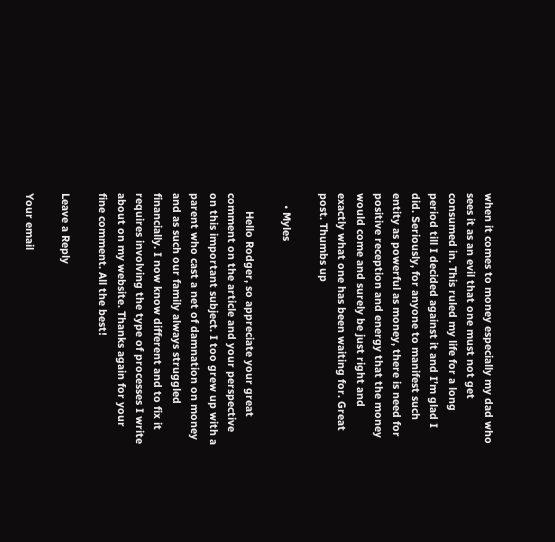when it comes to money especially my dad who sees it as an evil that one must not get consumed in. This ruled my life for a long period till I decided against it and I’m glad I did. Seriously, for anyone to manifest such entity as powerful as money, there is need for positive reception and energy that the money would come and surely be just right and exactly what one has been waiting for. Great post. Thumbs up

    • Myles

      Hello Rodger, so appreciate your great comment on the article and your perspective on this important subject. I too grew up with a parent who cast a net of damnation on money and as such our family always struggled financially. I now know different and to fix it requires involving the type of processes I write about on my website. Thanks again for your fine comment. All the best!

Leave a Reply

Your email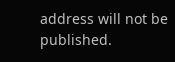address will not be published.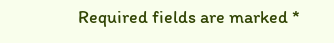Required fields are marked *